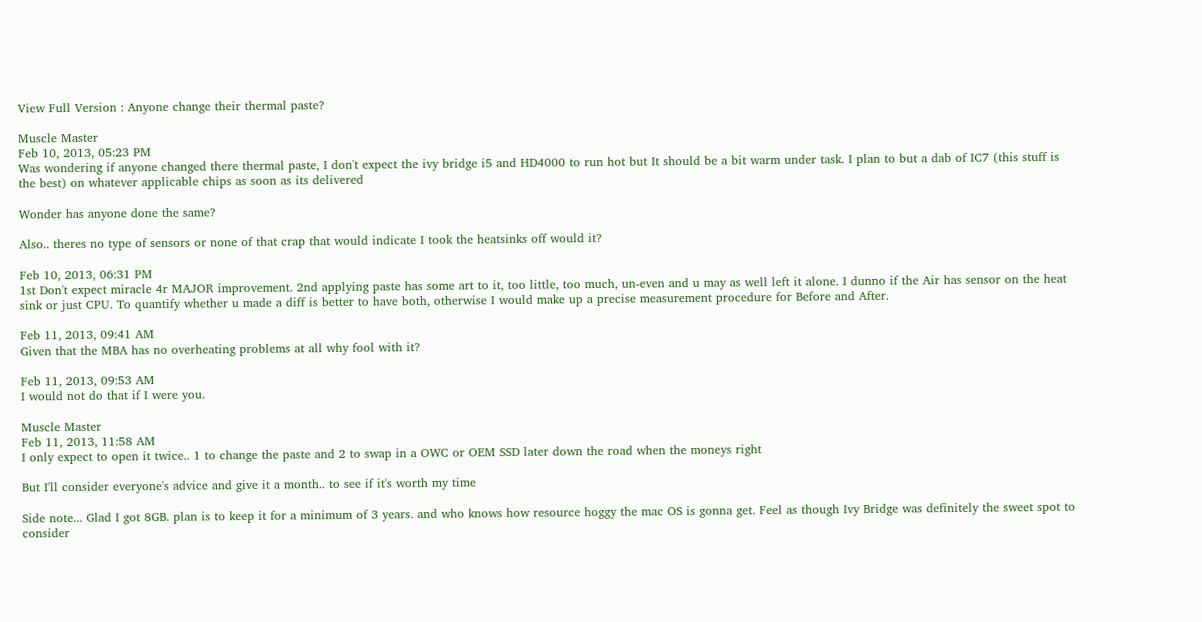View Full Version : Anyone change their thermal paste?

Muscle Master
Feb 10, 2013, 05:23 PM
Was wondering if anyone changed there thermal paste, I don't expect the ivy bridge i5 and HD4000 to run hot but It should be a bit warm under task. I plan to but a dab of IC7 (this stuff is the best) on whatever applicable chips as soon as its delivered

Wonder has anyone done the same?

Also.. theres no type of sensors or none of that crap that would indicate I took the heatsinks off would it?

Feb 10, 2013, 06:31 PM
1st Don't expect miracle 4r MAJOR improvement. 2nd applying paste has some art to it, too little, too much, un-even and u may as well left it alone. I dunno if the Air has sensor on the heat sink or just CPU. To quantify whether u made a diff is better to have both, otherwise I would make up a precise measurement procedure for Before and After.

Feb 11, 2013, 09:41 AM
Given that the MBA has no overheating problems at all why fool with it?

Feb 11, 2013, 09:53 AM
I would not do that if I were you.

Muscle Master
Feb 11, 2013, 11:58 AM
I only expect to open it twice.. 1 to change the paste and 2 to swap in a OWC or OEM SSD later down the road when the moneys right

But I'll consider everyone's advice and give it a month.. to see if it's worth my time

Side note... Glad I got 8GB. plan is to keep it for a minimum of 3 years. and who knows how resource hoggy the mac OS is gonna get. Feel as though Ivy Bridge was definitely the sweet spot to consider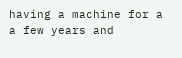having a machine for a a few years and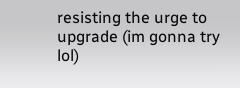resisting the urge to upgrade (im gonna try lol)